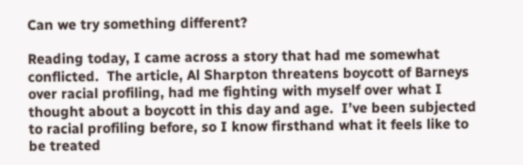Can we try something different?

Reading today, I came across a story that had me somewhat conflicted.  The article, Al Sharpton threatens boycott of Barneys over racial profiling, had me fighting with myself over what I thought about a boycott in this day and age.  I’ve been subjected to racial profiling before, so I know firsthand what it feels like to be treated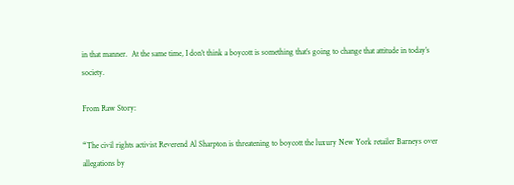in that manner.  At the same time, I don’t think a boycott is something that’s going to change that attitude in today’s society.

From Raw Story:

“The civil rights activist Reverend Al Sharpton is threatening to boycott the luxury New York retailer Barneys over allegations by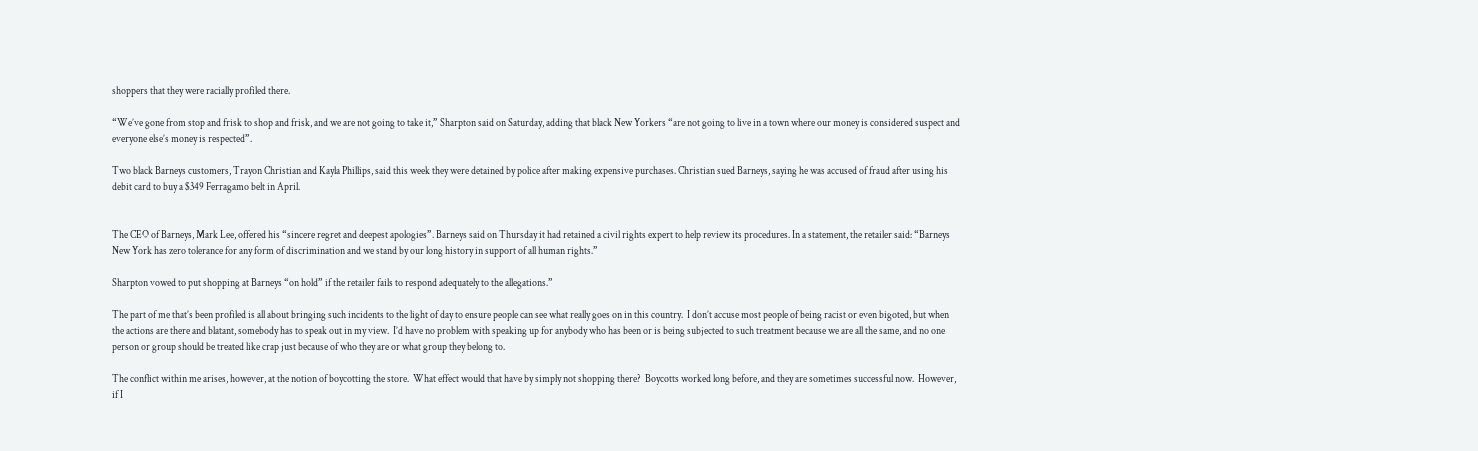shoppers that they were racially profiled there.

“We’ve gone from stop and frisk to shop and frisk, and we are not going to take it,” Sharpton said on Saturday, adding that black New Yorkers “are not going to live in a town where our money is considered suspect and everyone else’s money is respected”.

Two black Barneys customers, Trayon Christian and Kayla Phillips, said this week they were detained by police after making expensive purchases. Christian sued Barneys, saying he was accused of fraud after using his debit card to buy a $349 Ferragamo belt in April.


The CEO of Barneys, Mark Lee, offered his “sincere regret and deepest apologies”. Barneys said on Thursday it had retained a civil rights expert to help review its procedures. In a statement, the retailer said: “Barneys New York has zero tolerance for any form of discrimination and we stand by our long history in support of all human rights.”

Sharpton vowed to put shopping at Barneys “on hold” if the retailer fails to respond adequately to the allegations.”

The part of me that’s been profiled is all about bringing such incidents to the light of day to ensure people can see what really goes on in this country.  I don’t accuse most people of being racist or even bigoted, but when the actions are there and blatant, somebody has to speak out in my view.  I’d have no problem with speaking up for anybody who has been or is being subjected to such treatment because we are all the same, and no one person or group should be treated like crap just because of who they are or what group they belong to.

The conflict within me arises, however, at the notion of boycotting the store.  What effect would that have by simply not shopping there?  Boycotts worked long before, and they are sometimes successful now.  However, if I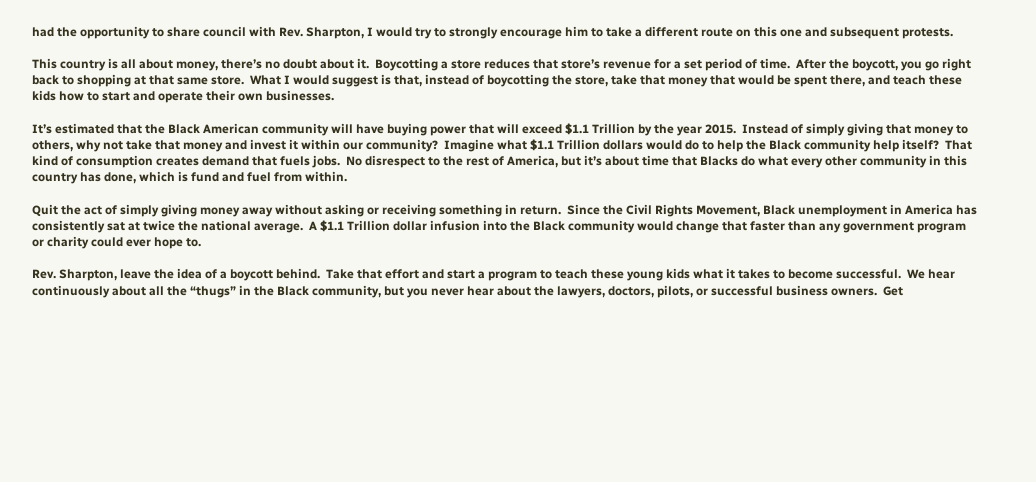had the opportunity to share council with Rev. Sharpton, I would try to strongly encourage him to take a different route on this one and subsequent protests.

This country is all about money, there’s no doubt about it.  Boycotting a store reduces that store’s revenue for a set period of time.  After the boycott, you go right back to shopping at that same store.  What I would suggest is that, instead of boycotting the store, take that money that would be spent there, and teach these kids how to start and operate their own businesses.

It’s estimated that the Black American community will have buying power that will exceed $1.1 Trillion by the year 2015.  Instead of simply giving that money to others, why not take that money and invest it within our community?  Imagine what $1.1 Trillion dollars would do to help the Black community help itself?  That kind of consumption creates demand that fuels jobs.  No disrespect to the rest of America, but it’s about time that Blacks do what every other community in this country has done, which is fund and fuel from within.

Quit the act of simply giving money away without asking or receiving something in return.  Since the Civil Rights Movement, Black unemployment in America has consistently sat at twice the national average.  A $1.1 Trillion dollar infusion into the Black community would change that faster than any government program or charity could ever hope to.

Rev. Sharpton, leave the idea of a boycott behind.  Take that effort and start a program to teach these young kids what it takes to become successful.  We hear continuously about all the “thugs” in the Black community, but you never hear about the lawyers, doctors, pilots, or successful business owners.  Get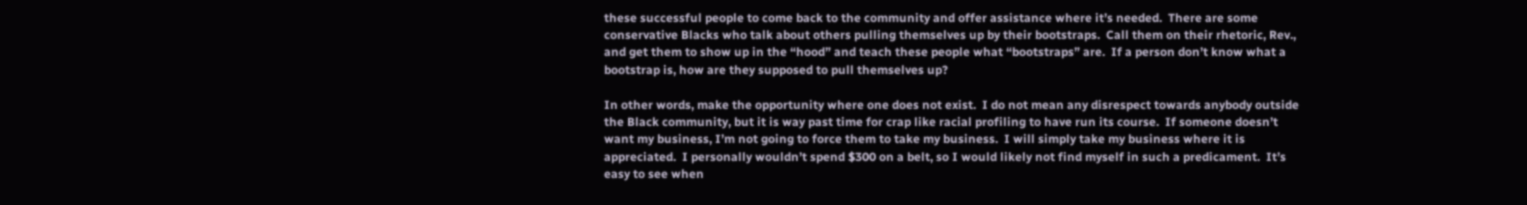these successful people to come back to the community and offer assistance where it’s needed.  There are some conservative Blacks who talk about others pulling themselves up by their bootstraps.  Call them on their rhetoric, Rev., and get them to show up in the “hood” and teach these people what “bootstraps” are.  If a person don’t know what a bootstrap is, how are they supposed to pull themselves up?

In other words, make the opportunity where one does not exist.  I do not mean any disrespect towards anybody outside the Black community, but it is way past time for crap like racial profiling to have run its course.  If someone doesn’t want my business, I’m not going to force them to take my business.  I will simply take my business where it is appreciated.  I personally wouldn’t spend $300 on a belt, so I would likely not find myself in such a predicament.  It’s easy to see when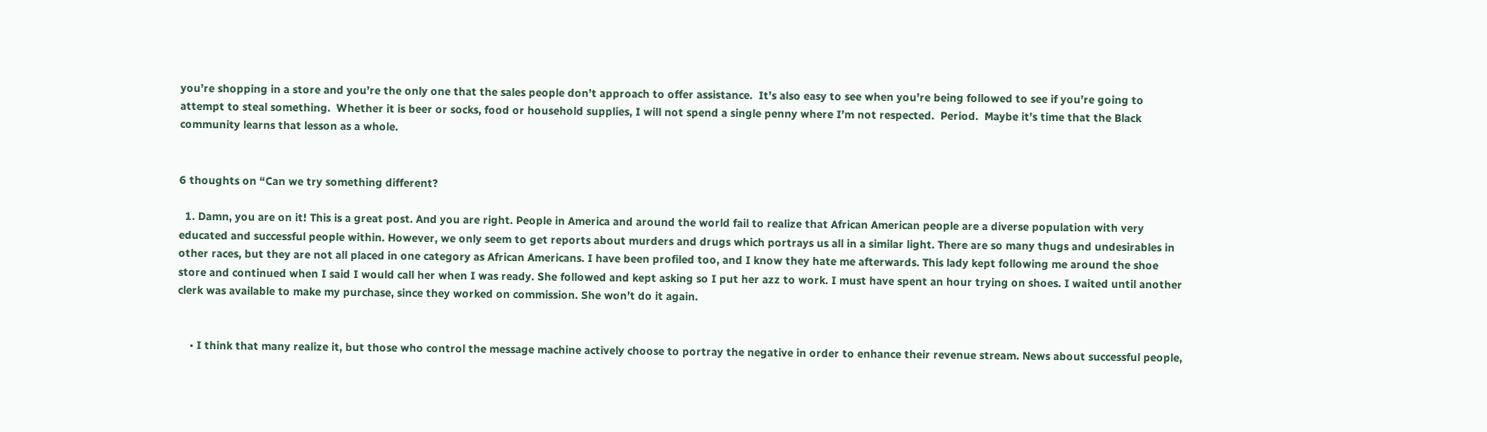you’re shopping in a store and you’re the only one that the sales people don’t approach to offer assistance.  It’s also easy to see when you’re being followed to see if you’re going to attempt to steal something.  Whether it is beer or socks, food or household supplies, I will not spend a single penny where I’m not respected.  Period.  Maybe it’s time that the Black community learns that lesson as a whole.


6 thoughts on “Can we try something different?

  1. Damn, you are on it! This is a great post. And you are right. People in America and around the world fail to realize that African American people are a diverse population with very educated and successful people within. However, we only seem to get reports about murders and drugs which portrays us all in a similar light. There are so many thugs and undesirables in other races, but they are not all placed in one category as African Americans. I have been profiled too, and I know they hate me afterwards. This lady kept following me around the shoe store and continued when I said I would call her when I was ready. She followed and kept asking so I put her azz to work. I must have spent an hour trying on shoes. I waited until another clerk was available to make my purchase, since they worked on commission. She won’t do it again.


    • I think that many realize it, but those who control the message machine actively choose to portray the negative in order to enhance their revenue stream. News about successful people,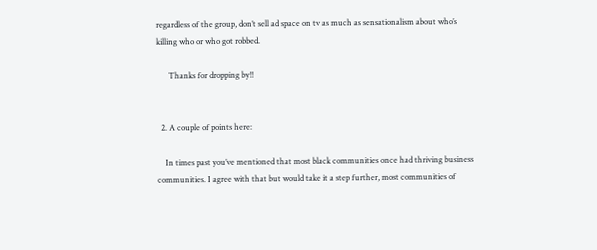regardless of the group, don’t sell ad space on tv as much as sensationalism about who’s killing who or who got robbed.

      Thanks for dropping by!!


  2. A couple of points here:

    In times past you’ve mentioned that most black communities once had thriving business communities. I agree with that but would take it a step further, most communities of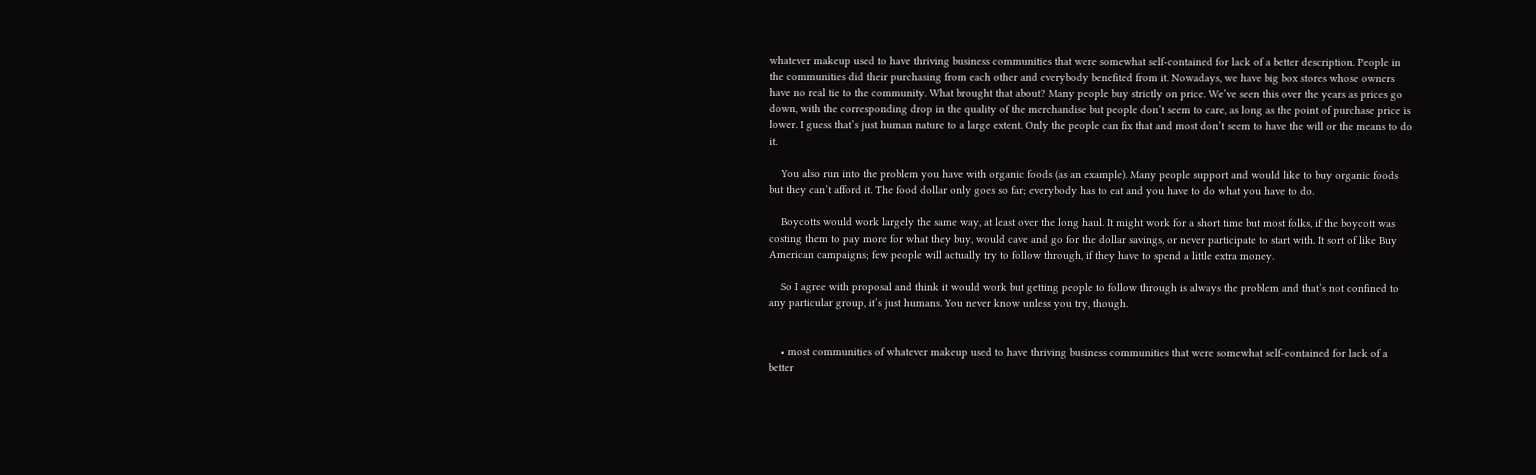whatever makeup used to have thriving business communities that were somewhat self-contained for lack of a better description. People in the communities did their purchasing from each other and everybody benefited from it. Nowadays, we have big box stores whose owners have no real tie to the community. What brought that about? Many people buy strictly on price. We’ve seen this over the years as prices go down, with the corresponding drop in the quality of the merchandise but people don’t seem to care, as long as the point of purchase price is lower. I guess that’s just human nature to a large extent. Only the people can fix that and most don’t seem to have the will or the means to do it.

    You also run into the problem you have with organic foods (as an example). Many people support and would like to buy organic foods but they can’t afford it. The food dollar only goes so far; everybody has to eat and you have to do what you have to do.

    Boycotts would work largely the same way, at least over the long haul. It might work for a short time but most folks, if the boycott was costing them to pay more for what they buy, would cave and go for the dollar savings, or never participate to start with. It sort of like Buy American campaigns; few people will actually try to follow through, if they have to spend a little extra money.

    So I agree with proposal and think it would work but getting people to follow through is always the problem and that’s not confined to any particular group, it’s just humans. You never know unless you try, though.


    • most communities of whatever makeup used to have thriving business communities that were somewhat self-contained for lack of a better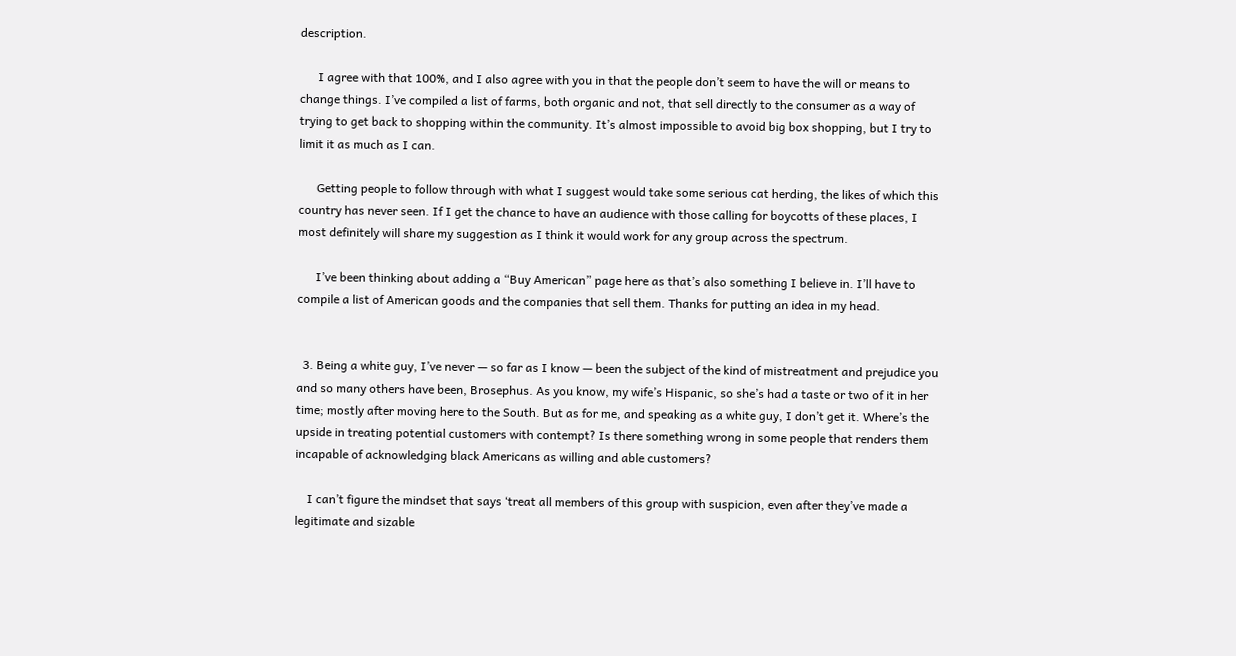description.

      I agree with that 100%, and I also agree with you in that the people don’t seem to have the will or means to change things. I’ve compiled a list of farms, both organic and not, that sell directly to the consumer as a way of trying to get back to shopping within the community. It’s almost impossible to avoid big box shopping, but I try to limit it as much as I can.

      Getting people to follow through with what I suggest would take some serious cat herding, the likes of which this country has never seen. If I get the chance to have an audience with those calling for boycotts of these places, I most definitely will share my suggestion as I think it would work for any group across the spectrum.

      I’ve been thinking about adding a “Buy American” page here as that’s also something I believe in. I’ll have to compile a list of American goods and the companies that sell them. Thanks for putting an idea in my head.


  3. Being a white guy, I’ve never — so far as I know — been the subject of the kind of mistreatment and prejudice you and so many others have been, Brosephus. As you know, my wife’s Hispanic, so she’s had a taste or two of it in her time; mostly after moving here to the South. But as for me, and speaking as a white guy, I don’t get it. Where’s the upside in treating potential customers with contempt? Is there something wrong in some people that renders them incapable of acknowledging black Americans as willing and able customers?

    I can’t figure the mindset that says ‘treat all members of this group with suspicion, even after they’ve made a legitimate and sizable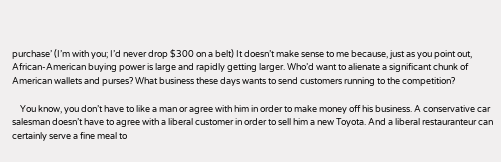purchase’ (I’m with you; I’d never drop $300 on a belt) It doesn’t make sense to me because, just as you point out, African-American buying power is large and rapidly getting larger. Who’d want to alienate a significant chunk of American wallets and purses? What business these days wants to send customers running to the competition?

    You know, you don’t have to like a man or agree with him in order to make money off his business. A conservative car salesman doesn’t have to agree with a liberal customer in order to sell him a new Toyota. And a liberal restauranteur can certainly serve a fine meal to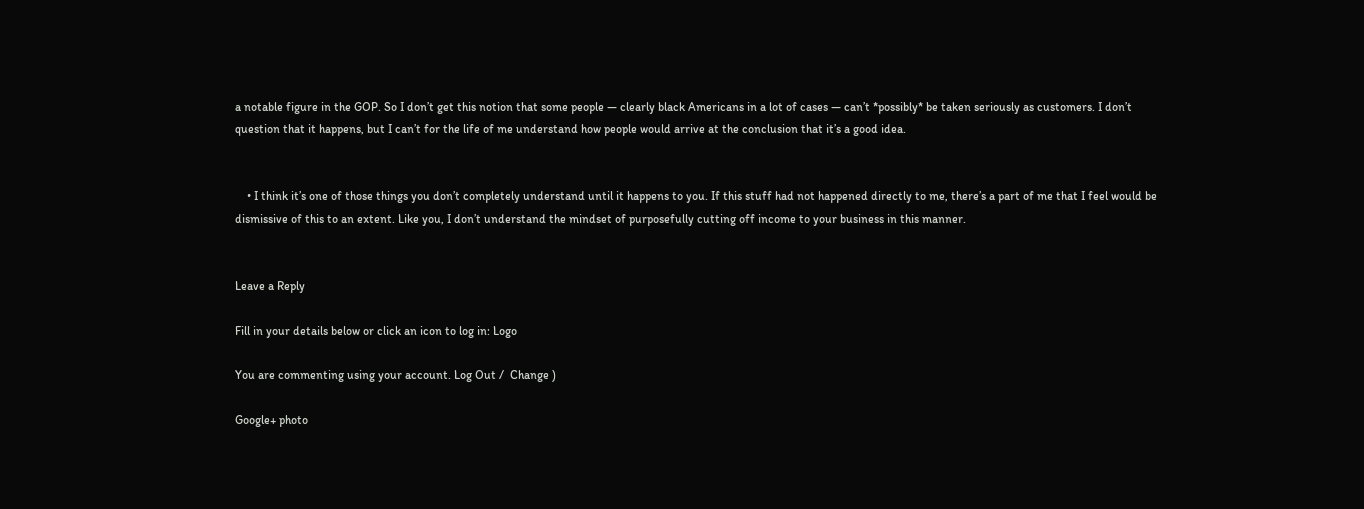a notable figure in the GOP. So I don’t get this notion that some people — clearly black Americans in a lot of cases — can’t *possibly* be taken seriously as customers. I don’t question that it happens, but I can’t for the life of me understand how people would arrive at the conclusion that it’s a good idea.


    • I think it’s one of those things you don’t completely understand until it happens to you. If this stuff had not happened directly to me, there’s a part of me that I feel would be dismissive of this to an extent. Like you, I don’t understand the mindset of purposefully cutting off income to your business in this manner.


Leave a Reply

Fill in your details below or click an icon to log in: Logo

You are commenting using your account. Log Out /  Change )

Google+ photo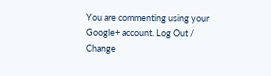You are commenting using your Google+ account. Log Out /  Change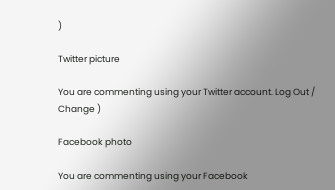)

Twitter picture

You are commenting using your Twitter account. Log Out /  Change )

Facebook photo

You are commenting using your Facebook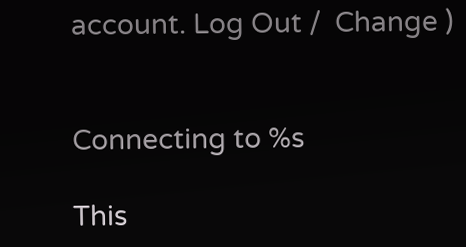account. Log Out /  Change )


Connecting to %s

This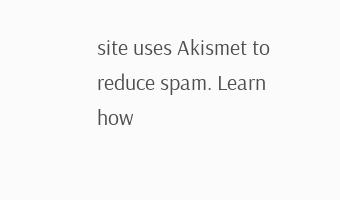site uses Akismet to reduce spam. Learn how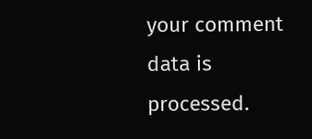your comment data is processed.